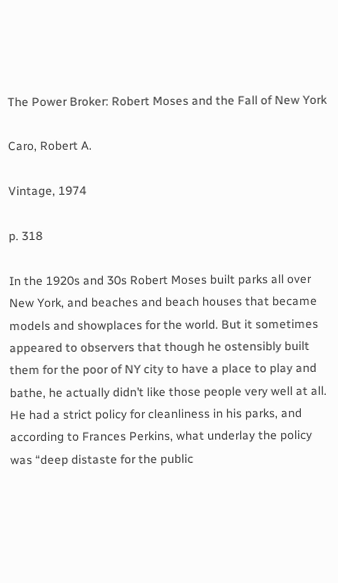The Power Broker: Robert Moses and the Fall of New York

Caro, Robert A.

Vintage, 1974

p. 318

In the 1920s and 30s Robert Moses built parks all over New York, and beaches and beach houses that became models and showplaces for the world. But it sometimes appeared to observers that though he ostensibly built them for the poor of NY city to have a place to play and bathe, he actually didn’t like those people very well at all. He had a strict policy for cleanliness in his parks, and according to Frances Perkins, what underlay the policy was “deep distaste for the public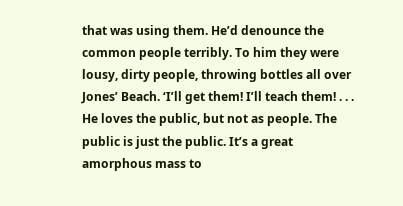that was using them. He’d denounce the common people terribly. To him they were lousy, dirty people, throwing bottles all over Jones’ Beach. ‘I’ll get them! I’ll teach them! . . . He loves the public, but not as people. The public is just the public. It’s a great amorphous mass to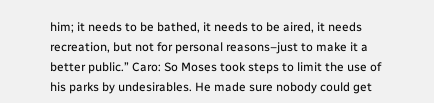him; it needs to be bathed, it needs to be aired, it needs recreation, but not for personal reasons–just to make it a better public.” Caro: So Moses took steps to limit the use of his parks by undesirables. He made sure nobody could get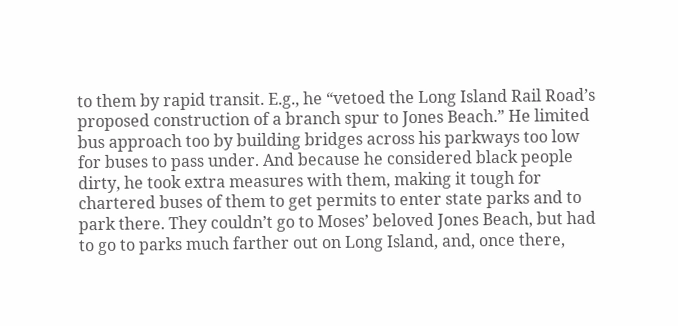to them by rapid transit. E.g., he “vetoed the Long Island Rail Road’s proposed construction of a branch spur to Jones Beach.” He limited bus approach too by building bridges across his parkways too low for buses to pass under. And because he considered black people dirty, he took extra measures with them, making it tough for chartered buses of them to get permits to enter state parks and to park there. They couldn’t go to Moses’ beloved Jones Beach, but had to go to parks much farther out on Long Island, and, once there,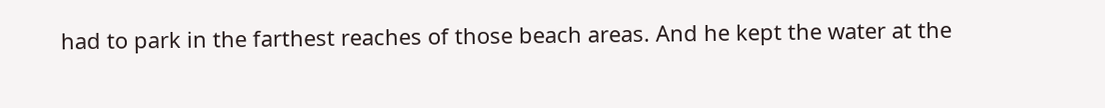had to park in the farthest reaches of those beach areas. And he kept the water at the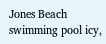Jones Beach swimming pool icy,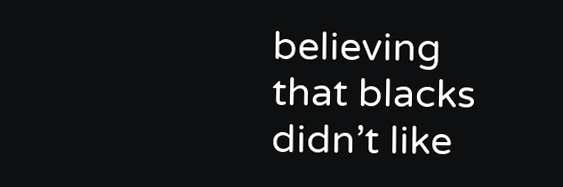believing that blacks didn’t like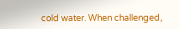cold water. When challenged,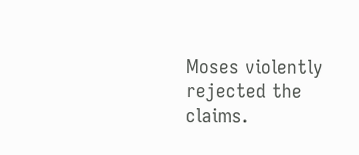Moses violently rejected the claims.